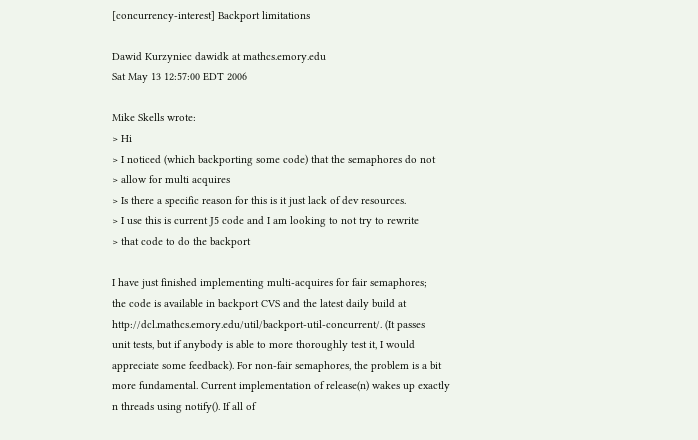[concurrency-interest] Backport limitations

Dawid Kurzyniec dawidk at mathcs.emory.edu
Sat May 13 12:57:00 EDT 2006

Mike Skells wrote:
> Hi
> I noticed (which backporting some code) that the semaphores do not
> allow for multi acquires
> Is there a specific reason for this is it just lack of dev resources.
> I use this is current J5 code and I am looking to not try to rewrite
> that code to do the backport

I have just finished implementing multi-acquires for fair semaphores;
the code is available in backport CVS and the latest daily build at
http://dcl.mathcs.emory.edu/util/backport-util-concurrent/. (It passes
unit tests, but if anybody is able to more thoroughly test it, I would
appreciate some feedback). For non-fair semaphores, the problem is a bit
more fundamental. Current implementation of release(n) wakes up exactly
n threads using notify(). If all of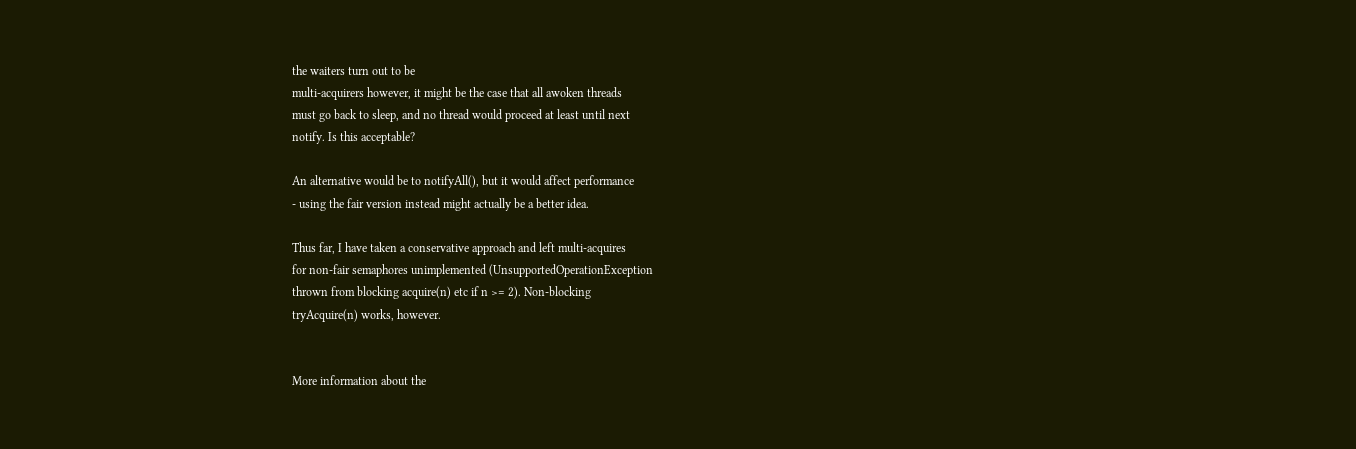the waiters turn out to be
multi-acquirers however, it might be the case that all awoken threads
must go back to sleep, and no thread would proceed at least until next
notify. Is this acceptable?

An alternative would be to notifyAll(), but it would affect performance
- using the fair version instead might actually be a better idea.

Thus far, I have taken a conservative approach and left multi-acquires
for non-fair semaphores unimplemented (UnsupportedOperationException
thrown from blocking acquire(n) etc if n >= 2). Non-blocking
tryAcquire(n) works, however.


More information about the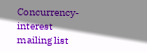Concurrency-interest mailing list